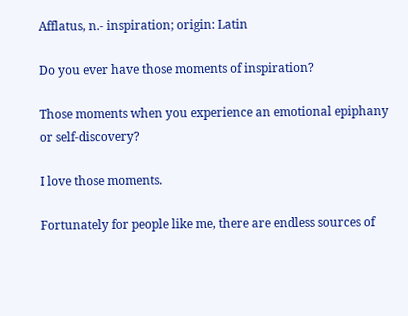Afflatus, n.- inspiration; origin: Latin

Do you ever have those moments of inspiration?

Those moments when you experience an emotional epiphany or self-discovery?

I love those moments.

Fortunately for people like me, there are endless sources of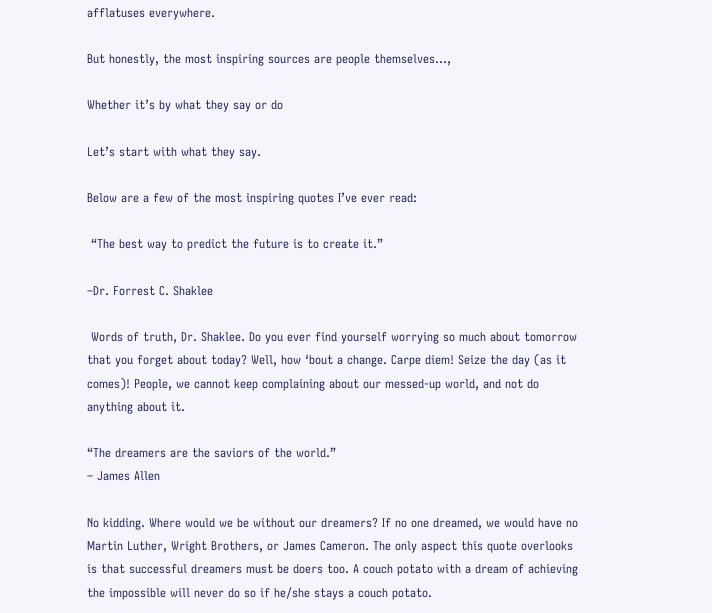afflatuses everywhere.

But honestly, the most inspiring sources are people themselves…,

Whether it’s by what they say or do

Let’s start with what they say.

Below are a few of the most inspiring quotes I’ve ever read:

 “The best way to predict the future is to create it.”

–Dr. Forrest C. Shaklee

 Words of truth, Dr. Shaklee. Do you ever find yourself worrying so much about tomorrow that you forget about today? Well, how ‘bout a change. Carpe diem! Seize the day (as it comes)! People, we cannot keep complaining about our messed-up world, and not do anything about it.

“The dreamers are the saviors of the world.”
– James Allen

No kidding. Where would we be without our dreamers? If no one dreamed, we would have no Martin Luther, Wright Brothers, or James Cameron. The only aspect this quote overlooks is that successful dreamers must be doers too. A couch potato with a dream of achieving the impossible will never do so if he/she stays a couch potato.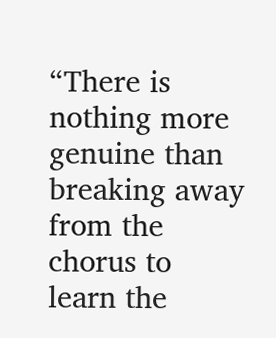“There is nothing more genuine than breaking away from the chorus to learn the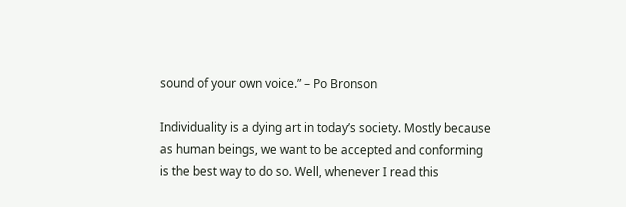sound of your own voice.” – Po Bronson

Individuality is a dying art in today’s society. Mostly because as human beings, we want to be accepted and conforming is the best way to do so. Well, whenever I read this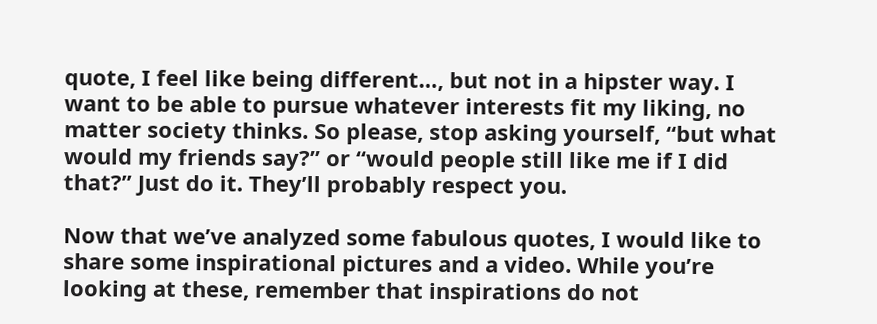quote, I feel like being different…, but not in a hipster way. I want to be able to pursue whatever interests fit my liking, no matter society thinks. So please, stop asking yourself, “but what would my friends say?” or “would people still like me if I did that?” Just do it. They’ll probably respect you.

Now that we’ve analyzed some fabulous quotes, I would like to share some inspirational pictures and a video. While you’re looking at these, remember that inspirations do not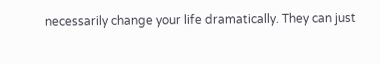necessarily change your life dramatically. They can just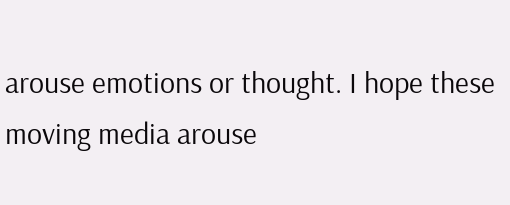arouse emotions or thought. I hope these moving media arouse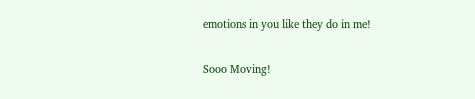emotions in you like they do in me!

Sooo Moving!